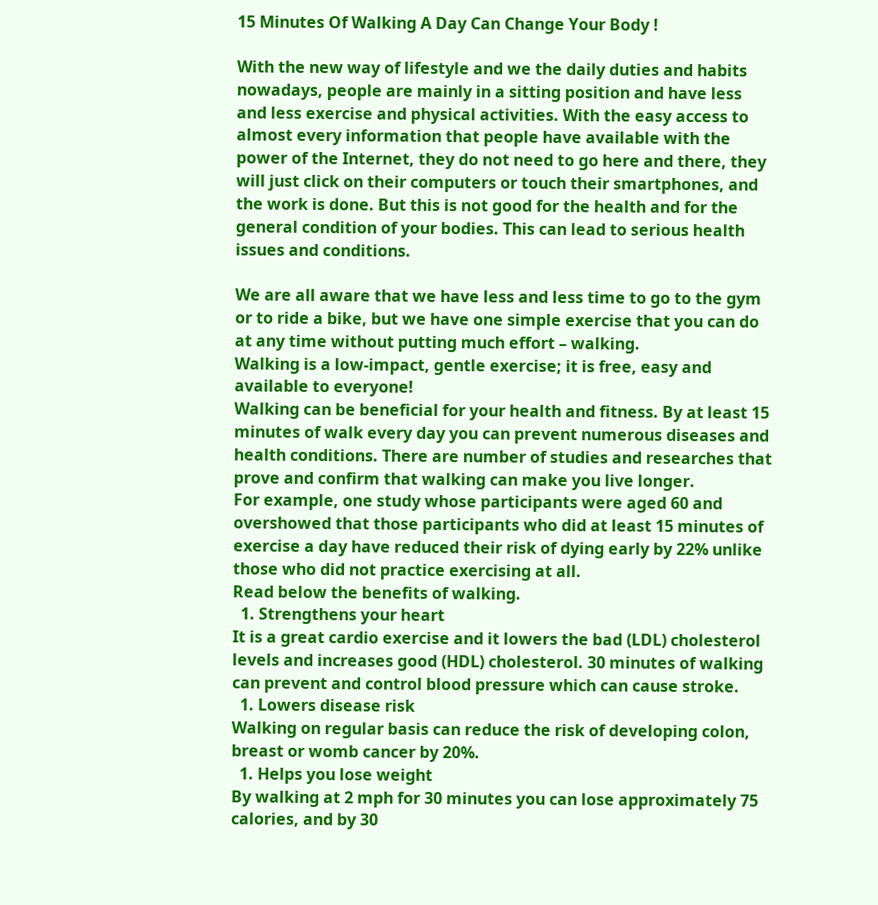15 Minutes Of Walking A Day Can Change Your Body !

With the new way of lifestyle and we the daily duties and habits nowadays, people are mainly in a sitting position and have less and less exercise and physical activities. With the easy access to almost every information that people have available with the power of the Internet, they do not need to go here and there, they will just click on their computers or touch their smartphones, and the work is done. But this is not good for the health and for the general condition of your bodies. This can lead to serious health issues and conditions.

We are all aware that we have less and less time to go to the gym or to ride a bike, but we have one simple exercise that you can do at any time without putting much effort – walking.
Walking is a low-impact, gentle exercise; it is free, easy and available to everyone!
Walking can be beneficial for your health and fitness. By at least 15 minutes of walk every day you can prevent numerous diseases and health conditions. There are number of studies and researches that prove and confirm that walking can make you live longer.
For example, one study whose participants were aged 60 and overshowed that those participants who did at least 15 minutes of exercise a day have reduced their risk of dying early by 22% unlike those who did not practice exercising at all.
Read below the benefits of walking.
  1. Strengthens your heart
It is a great cardio exercise and it lowers the bad (LDL) cholesterol levels and increases good (HDL) cholesterol. 30 minutes of walking can prevent and control blood pressure which can cause stroke.
  1. Lowers disease risk
Walking on regular basis can reduce the risk of developing colon, breast or womb cancer by 20%.
  1. Helps you lose weight
By walking at 2 mph for 30 minutes you can lose approximately 75 calories, and by 30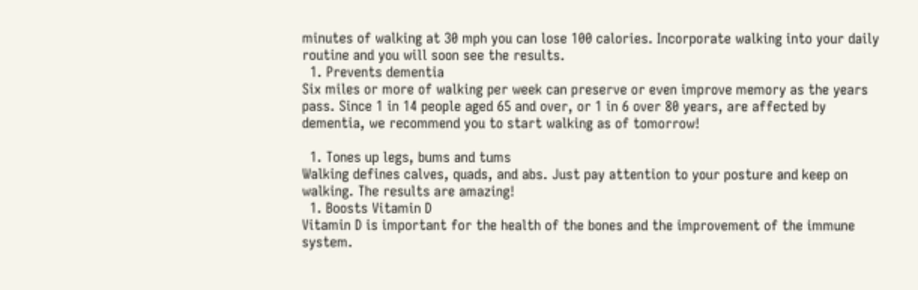minutes of walking at 30 mph you can lose 100 calories. Incorporate walking into your daily routine and you will soon see the results.
  1. Prevents dementia
Six miles or more of walking per week can preserve or even improve memory as the years pass. Since 1 in 14 people aged 65 and over, or 1 in 6 over 80 years, are affected by dementia, we recommend you to start walking as of tomorrow!

  1. Tones up legs, bums and tums
Walking defines calves, quads, and abs. Just pay attention to your posture and keep on walking. The results are amazing!
  1. Boosts Vitamin D
Vitamin D is important for the health of the bones and the improvement of the immune system.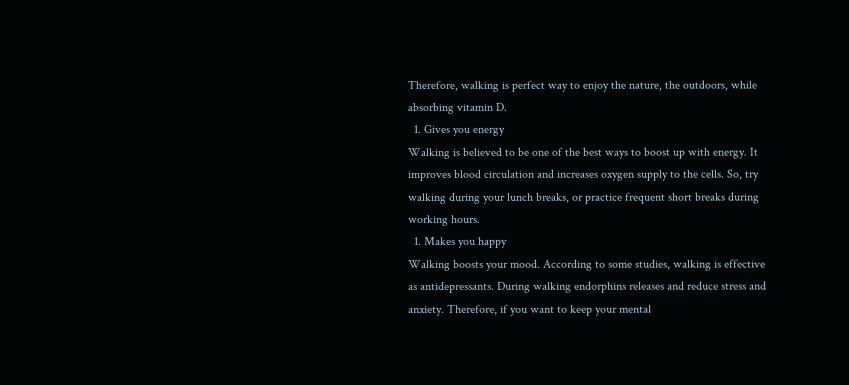Therefore, walking is perfect way to enjoy the nature, the outdoors, while absorbing vitamin D.
  1. Gives you energy
Walking is believed to be one of the best ways to boost up with energy. It improves blood circulation and increases oxygen supply to the cells. So, try walking during your lunch breaks, or practice frequent short breaks during working hours.
  1. Makes you happy
Walking boosts your mood. According to some studies, walking is effective as antidepressants. During walking endorphins releases and reduce stress and anxiety. Therefore, if you want to keep your mental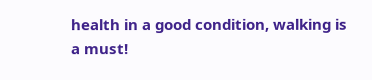health in a good condition, walking is a must!